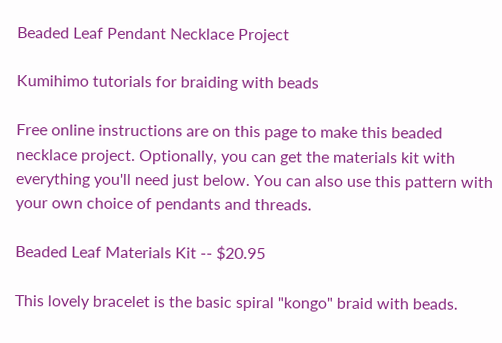Beaded Leaf Pendant Necklace Project

Kumihimo tutorials for braiding with beads

Free online instructions are on this page to make this beaded necklace project. Optionally, you can get the materials kit with everything you'll need just below. You can also use this pattern with your own choice of pendants and threads.

Beaded Leaf Materials Kit -- $20.95

This lovely bracelet is the basic spiral "kongo" braid with beads.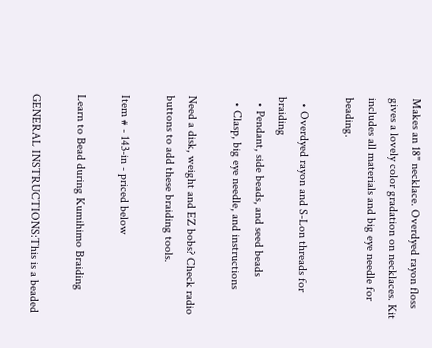Makes an 18" necklace. Overdyed rayon floss gives a lovely color gradation on necklaces. Kit includes all materials and big eye needle for beading.

  • Overdyed rayon and S-Lon threads for braiding
  • Pendant, side beads, and seed beads
  • Clasp, big eye needle, and instructions

Need a disk, weight and EZ bobs? Check radio buttons to add these braiding tools.

Item # - 143-in - priced below

Learn to Bead during Kumihimo Braiding

GENERAL INSTRUCTIONS:This is a beaded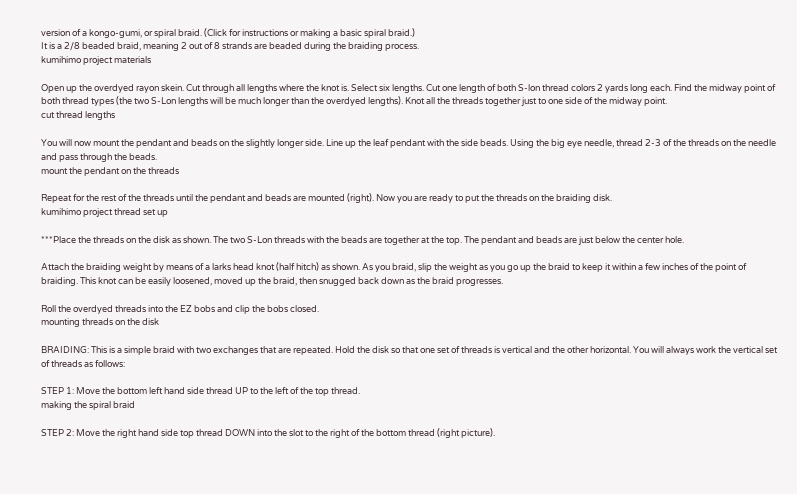version of a kongo-gumi, or spiral braid. (Click for instructions or making a basic spiral braid.)
It is a 2/8 beaded braid, meaning 2 out of 8 strands are beaded during the braiding process.
kumihimo project materials

Open up the overdyed rayon skein. Cut through all lengths where the knot is. Select six lengths. Cut one length of both S-lon thread colors 2 yards long each. Find the midway point of both thread types (the two S-Lon lengths will be much longer than the overdyed lengths). Knot all the threads together just to one side of the midway point.
cut thread lengths

You will now mount the pendant and beads on the slightly longer side. Line up the leaf pendant with the side beads. Using the big eye needle, thread 2-3 of the threads on the needle and pass through the beads.
mount the pendant on the threads

Repeat for the rest of the threads until the pendant and beads are mounted (right). Now you are ready to put the threads on the braiding disk.
kumihimo project thread set up

***Place the threads on the disk as shown. The two S-Lon threads with the beads are together at the top. The pendant and beads are just below the center hole.

Attach the braiding weight by means of a larks head knot (half hitch) as shown. As you braid, slip the weight as you go up the braid to keep it within a few inches of the point of braiding. This knot can be easily loosened, moved up the braid, then snugged back down as the braid progresses.

Roll the overdyed threads into the EZ bobs and clip the bobs closed.
mounting threads on the disk

BRAIDING: This is a simple braid with two exchanges that are repeated. Hold the disk so that one set of threads is vertical and the other horizontal. You will always work the vertical set of threads as follows:

STEP 1: Move the bottom left hand side thread UP to the left of the top thread.
making the spiral braid

STEP 2: Move the right hand side top thread DOWN into the slot to the right of the bottom thread (right picture).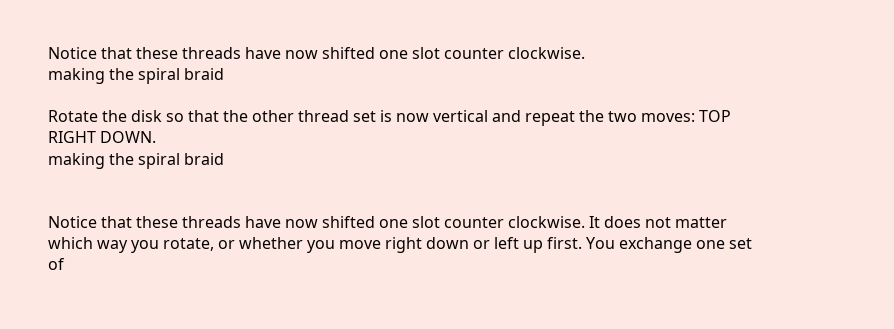Notice that these threads have now shifted one slot counter clockwise.
making the spiral braid

Rotate the disk so that the other thread set is now vertical and repeat the two moves: TOP RIGHT DOWN.
making the spiral braid


Notice that these threads have now shifted one slot counter clockwise. It does not matter which way you rotate, or whether you move right down or left up first. You exchange one set of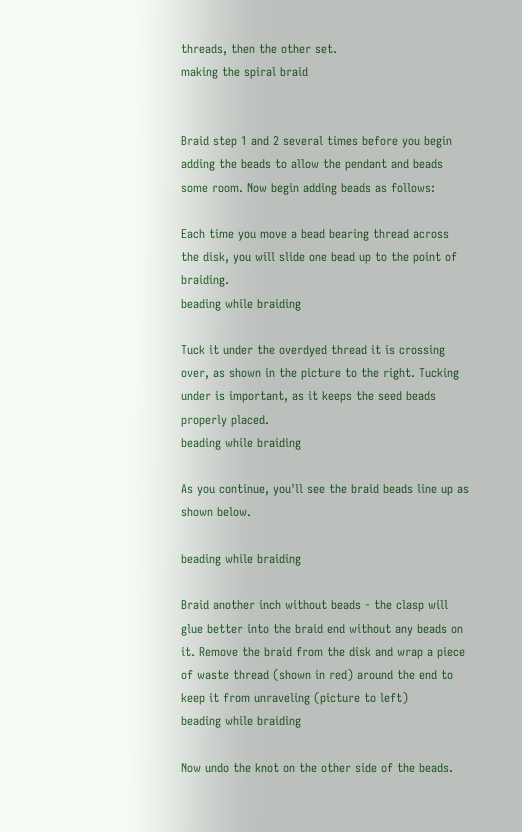threads, then the other set.
making the spiral braid


Braid step 1 and 2 several times before you begin adding the beads to allow the pendant and beads some room. Now begin adding beads as follows:

Each time you move a bead bearing thread across the disk, you will slide one bead up to the point of braiding.
beading while braiding

Tuck it under the overdyed thread it is crossing over, as shown in the picture to the right. Tucking under is important, as it keeps the seed beads properly placed.
beading while braiding

As you continue, you'll see the braid beads line up as shown below.

beading while braiding

Braid another inch without beads - the clasp will glue better into the braid end without any beads on it. Remove the braid from the disk and wrap a piece of waste thread (shown in red) around the end to keep it from unraveling (picture to left)
beading while braiding

Now undo the knot on the other side of the beads.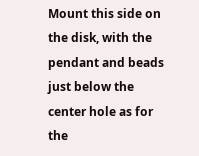Mount this side on the disk, with the pendant and beads just below the center hole as for the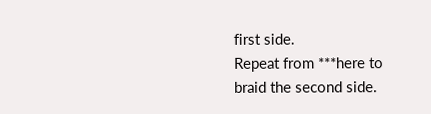first side.
Repeat from ***here to braid the second side.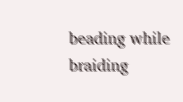beading while braiding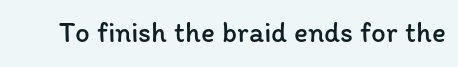To finish the braid ends for the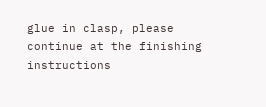glue in clasp, please continue at the finishing instructions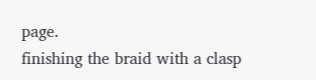page.
finishing the braid with a clasp